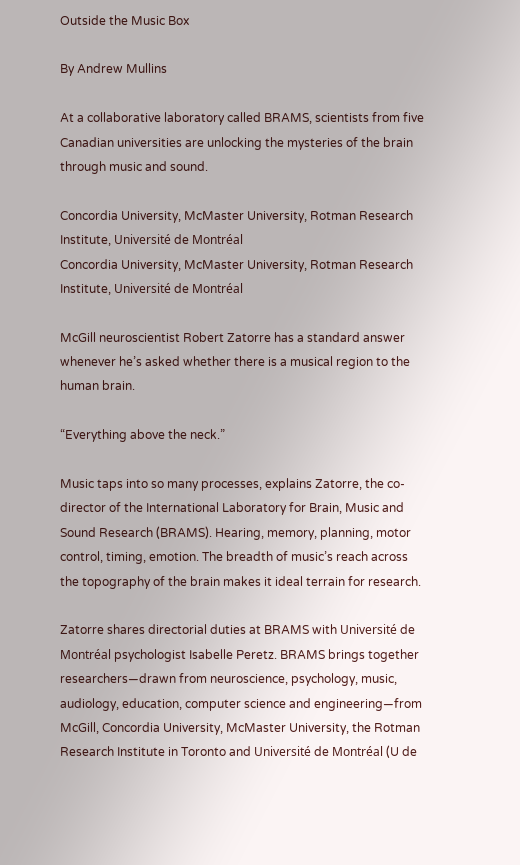Outside the Music Box

By Andrew Mullins

At a collaborative laboratory called BRAMS, scientists from five Canadian universities are unlocking the mysteries of the brain through music and sound.

Concordia University, McMaster University, Rotman Research Institute, Université de Montréal
Concordia University, McMaster University, Rotman Research Institute, Université de Montréal

McGill neuroscientist Robert Zatorre has a standard answer whenever he’s asked whether there is a musical region to the human brain.

“Everything above the neck.”

Music taps into so many processes, explains Zatorre, the co-director of the International Laboratory for Brain, Music and Sound Research (BRAMS). Hearing, memory, planning, motor control, timing, emotion. The breadth of music’s reach across the topography of the brain makes it ideal terrain for research.

Zatorre shares directorial duties at BRAMS with Université de Montréal psychologist Isabelle Peretz. BRAMS brings together researchers—drawn from neuroscience, psychology, music, audiology, education, computer science and engineering—from McGill, Concordia University, McMaster University, the Rotman Research Institute in Toronto and Université de Montréal (U de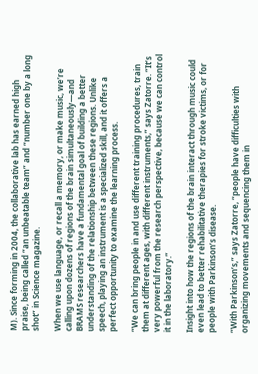M). Since forming in 2004, the collaborative lab has earned high praise, being called “an unbeatable team” and “number one by a long shot” in Science magazine.

When we use language, or recall a memory, or make music, we’re calling upon dozens of regions of the brain simultaneously—and BRAMS researchers have a fundamental goal of building a better understanding of the relationship between these regions. Unlike speech, playing an instrument is a specialized skill, and it offers a perfect opportunity to examine the learning process.

“We can bring people in and use different training procedures, train them at different ages, with different instruments,” says Zatorre. “It’s very powerful from the research perspective, because we can control it in the laboratory.”

Insight into how the regions of the brain interact through music could even lead to better rehabilitative therapies for stroke victims, or for people with Parkinson’s disease.

“With Parkinson’s,” says Zatorre, “people have difficulties with organizing movements and sequencing them in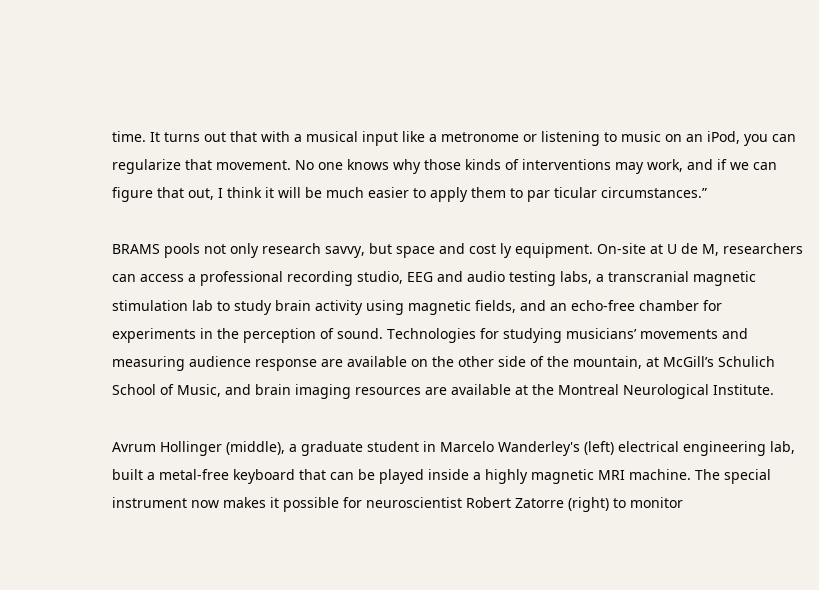time. It turns out that with a musical input like a metronome or listening to music on an iPod, you can regularize that movement. No one knows why those kinds of interventions may work, and if we can figure that out, I think it will be much easier to apply them to par ticular circumstances.”

BRAMS pools not only research savvy, but space and cost ly equipment. On-site at U de M, researchers can access a professional recording studio, EEG and audio testing labs, a transcranial magnetic stimulation lab to study brain activity using magnetic fields, and an echo-free chamber for experiments in the perception of sound. Technologies for studying musicians’ movements and measuring audience response are available on the other side of the mountain, at McGill’s Schulich School of Music, and brain imaging resources are available at the Montreal Neurological Institute.

Avrum Hollinger (middle), a graduate student in Marcelo Wanderley's (left) electrical engineering lab, built a metal-free keyboard that can be played inside a highly magnetic MRI machine. The special instrument now makes it possible for neuroscientist Robert Zatorre (right) to monitor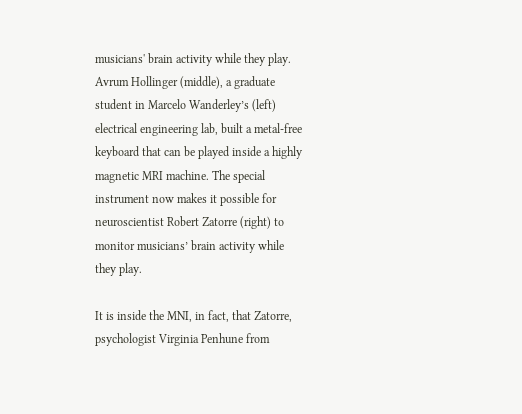musicians' brain activity while they play.
Avrum Hollinger (middle), a graduate student in Marcelo Wanderley’s (left) electrical engineering lab, built a metal-free keyboard that can be played inside a highly magnetic MRI machine. The special instrument now makes it possible for neuroscientist Robert Zatorre (right) to monitor musicians’ brain activity while they play.

It is inside the MNI, in fact, that Zatorre, psychologist Virginia Penhune from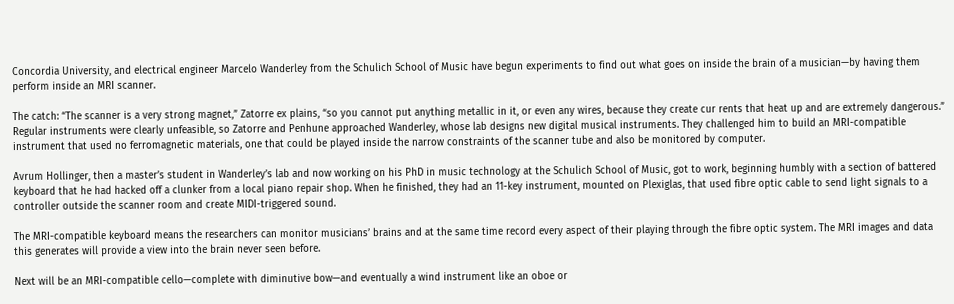Concordia University, and electrical engineer Marcelo Wanderley from the Schulich School of Music have begun experiments to find out what goes on inside the brain of a musician—by having them perform inside an MRI scanner.

The catch: “The scanner is a very strong magnet,” Zatorre ex plains, “so you cannot put anything metallic in it, or even any wires, because they create cur rents that heat up and are extremely dangerous.” Regular instruments were clearly unfeasible, so Zatorre and Penhune approached Wanderley, whose lab designs new digital musical instruments. They challenged him to build an MRI-compatible instrument that used no ferromagnetic materials, one that could be played inside the narrow constraints of the scanner tube and also be monitored by computer.

Avrum Hollinger, then a master’s student in Wanderley’s lab and now working on his PhD in music technology at the Schulich School of Music, got to work, beginning humbly with a section of battered keyboard that he had hacked off a clunker from a local piano repair shop. When he finished, they had an 11-key instrument, mounted on Plexiglas, that used fibre optic cable to send light signals to a controller outside the scanner room and create MIDI-triggered sound.

The MRI-compatible keyboard means the researchers can monitor musicians’ brains and at the same time record every aspect of their playing through the fibre optic system. The MRI images and data this generates will provide a view into the brain never seen before.

Next will be an MRI-compatible cello—complete with diminutive bow—and eventually a wind instrument like an oboe or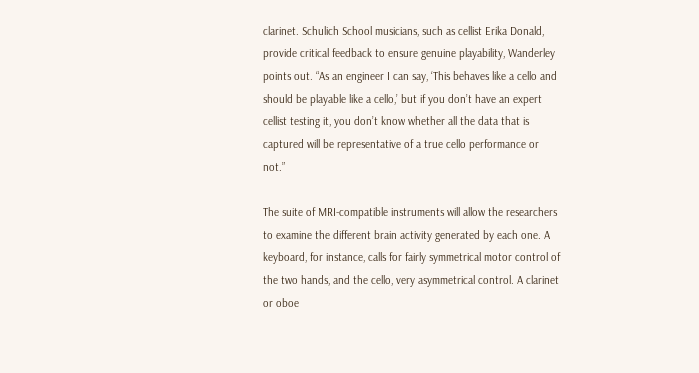clarinet. Schulich School musicians, such as cellist Erika Donald, provide critical feedback to ensure genuine playability, Wanderley points out. “As an engineer I can say, ‘This behaves like a cello and should be playable like a cello,’ but if you don’t have an expert cellist testing it, you don’t know whether all the data that is captured will be representative of a true cello performance or not.”

The suite of MRI-compatible instruments will allow the researchers to examine the different brain activity generated by each one. A keyboard, for instance, calls for fairly symmetrical motor control of the two hands, and the cello, very asymmetrical control. A clarinet or oboe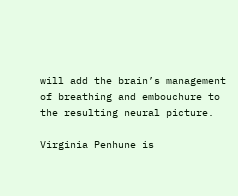will add the brain’s management of breathing and embouchure to the resulting neural picture.

Virginia Penhune is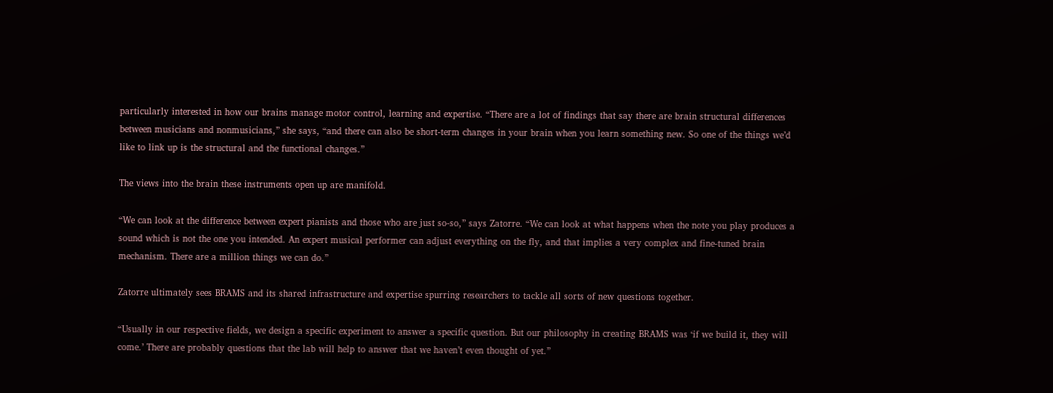particularly interested in how our brains manage motor control, learning and expertise. “There are a lot of findings that say there are brain structural differences between musicians and nonmusicians,” she says, “and there can also be short-term changes in your brain when you learn something new. So one of the things we’d like to link up is the structural and the functional changes.”

The views into the brain these instruments open up are manifold.

“We can look at the difference between expert pianists and those who are just so-so,” says Zatorre. “We can look at what happens when the note you play produces a sound which is not the one you intended. An expert musical performer can adjust everything on the fly, and that implies a very complex and fine-tuned brain mechanism. There are a million things we can do.”

Zatorre ultimately sees BRAMS and its shared infrastructure and expertise spurring researchers to tackle all sorts of new questions together.

“Usually in our respective fields, we design a specific experiment to answer a specific question. But our philosophy in creating BRAMS was ‘if we build it, they will come.’ There are probably questions that the lab will help to answer that we haven’t even thought of yet.”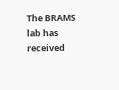The BRAMS lab has received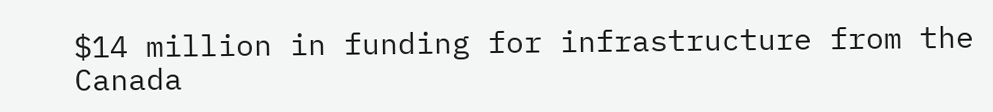$14 million in funding for infrastructure from the Canada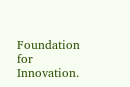Foundation for Innovation.